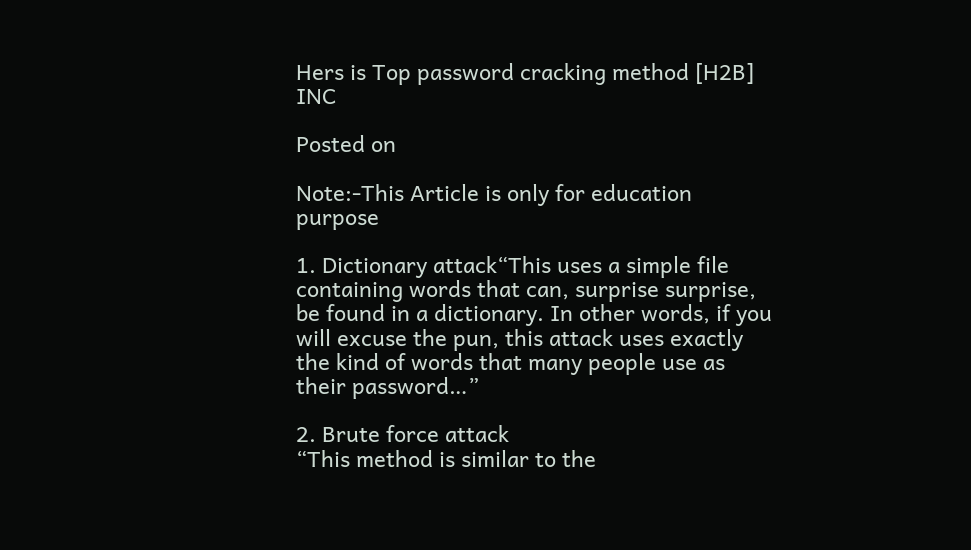Hers is Top password cracking method [H2B] INC

Posted on

Note:-This Article is only for education purpose

1. Dictionary attack“This uses a simple file containing words that can, surprise surprise, be found in a dictionary. In other words, if you will excuse the pun, this attack uses exactly the kind of words that many people use as their password…”

2. Brute force attack
“This method is similar to the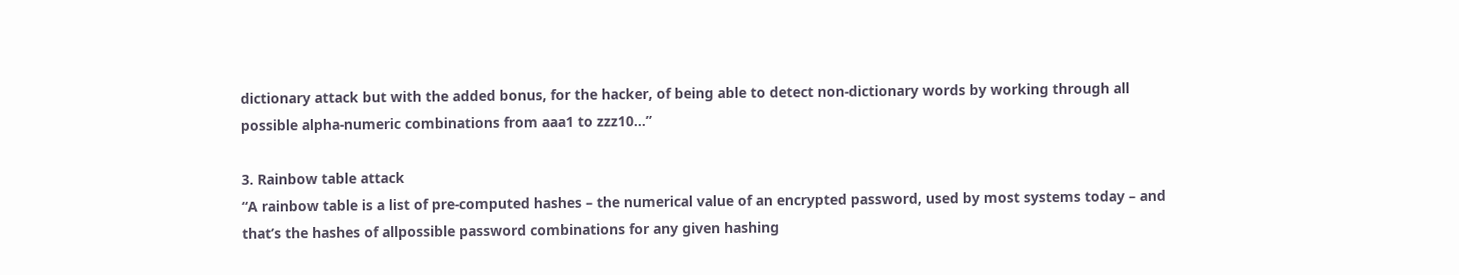dictionary attack but with the added bonus, for the hacker, of being able to detect non-dictionary words by working through all possible alpha-numeric combinations from aaa1 to zzz10…”

3. Rainbow table attack
“A rainbow table is a list of pre-computed hashes – the numerical value of an encrypted password, used by most systems today – and that’s the hashes of allpossible password combinations for any given hashing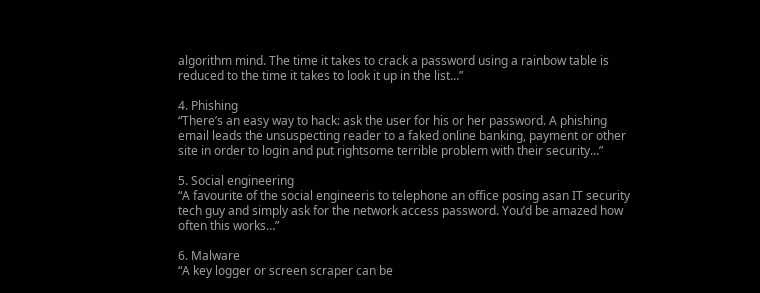algorithm mind. The time it takes to crack a password using a rainbow table is reduced to the time it takes to look it up in the list…”

4. Phishing
“There’s an easy way to hack: ask the user for his or her password. A phishing email leads the unsuspecting reader to a faked online banking, payment or other site in order to login and put rightsome terrible problem with their security…”

5. Social engineering
“A favourite of the social engineeris to telephone an office posing asan IT security tech guy and simply ask for the network access password. You’d be amazed how often this works…”

6. Malware
“A key logger or screen scraper can be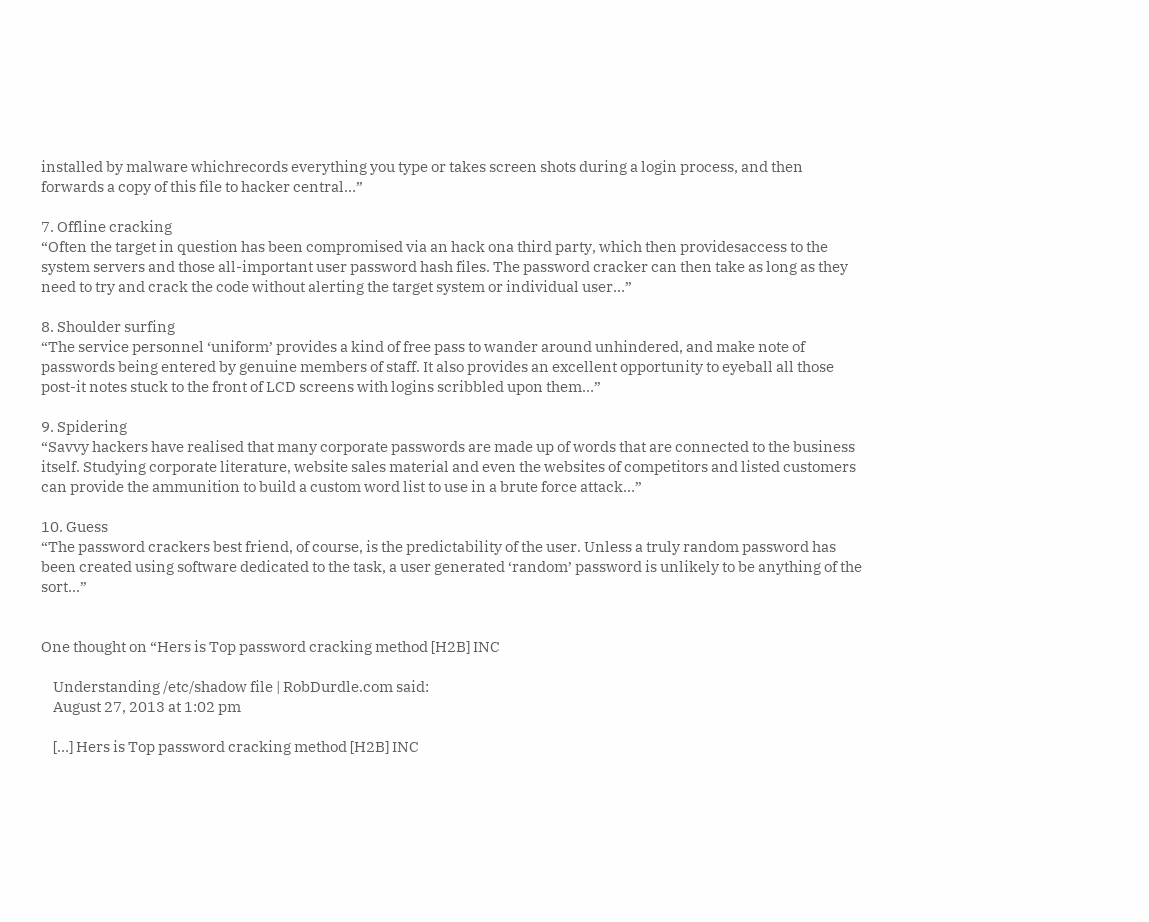installed by malware whichrecords everything you type or takes screen shots during a login process, and then forwards a copy of this file to hacker central…”

7. Offline cracking
“Often the target in question has been compromised via an hack ona third party, which then providesaccess to the system servers and those all-important user password hash files. The password cracker can then take as long as they need to try and crack the code without alerting the target system or individual user…”

8. Shoulder surfing
“The service personnel ‘uniform’ provides a kind of free pass to wander around unhindered, and make note of passwords being entered by genuine members of staff. It also provides an excellent opportunity to eyeball all those post-it notes stuck to the front of LCD screens with logins scribbled upon them…”

9. Spidering
“Savvy hackers have realised that many corporate passwords are made up of words that are connected to the business itself. Studying corporate literature, website sales material and even the websites of competitors and listed customers can provide the ammunition to build a custom word list to use in a brute force attack…”

10. Guess
“The password crackers best friend, of course, is the predictability of the user. Unless a truly random password has been created using software dedicated to the task, a user generated ‘random’ password is unlikely to be anything of the sort…”


One thought on “Hers is Top password cracking method [H2B] INC

    Understanding /etc/shadow file | RobDurdle.com said:
    August 27, 2013 at 1:02 pm

    […] Hers is Top password cracking method [H2B] INC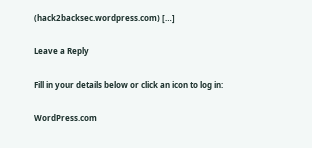(hack2backsec.wordpress.com) […]

Leave a Reply

Fill in your details below or click an icon to log in:

WordPress.com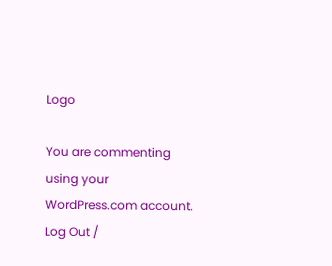Logo

You are commenting using your WordPress.com account. Log Out /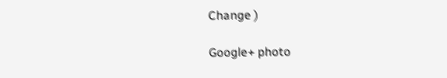Change )

Google+ photo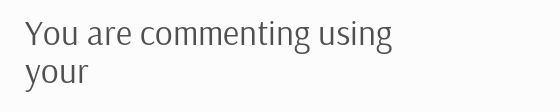You are commenting using your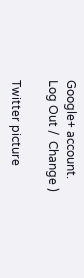Google+ account. Log Out /  Change )

Twitter picture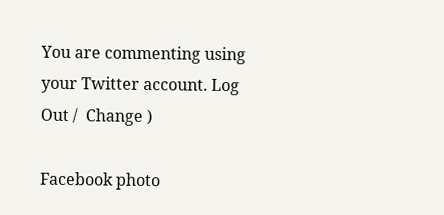You are commenting using your Twitter account. Log Out /  Change )

Facebook photo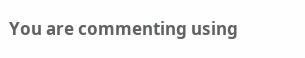You are commenting using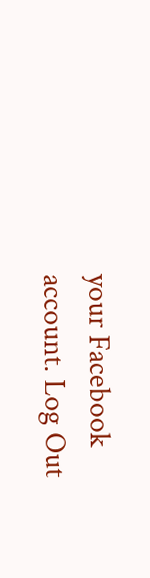your Facebook account. Log Out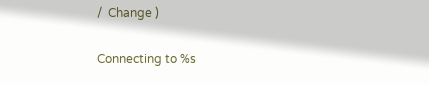/  Change )

Connecting to %s